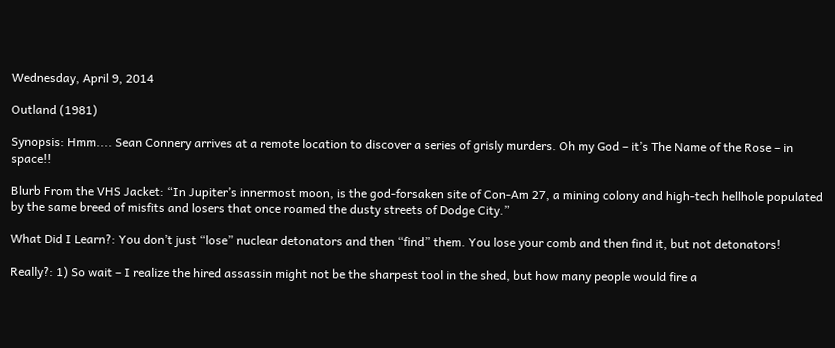Wednesday, April 9, 2014

Outland (1981)

Synopsis: Hmm.... Sean Connery arrives at a remote location to discover a series of grisly murders. Oh my God – it’s The Name of the Rose – in space!!

Blurb From the VHS Jacket: “In Jupiter’s innermost moon, is the god-forsaken site of Con-Am 27, a mining colony and high-tech hellhole populated by the same breed of misfits and losers that once roamed the dusty streets of Dodge City.”

What Did I Learn?: You don’t just “lose” nuclear detonators and then “find” them. You lose your comb and then find it, but not detonators!

Really?: 1) So wait – I realize the hired assassin might not be the sharpest tool in the shed, but how many people would fire a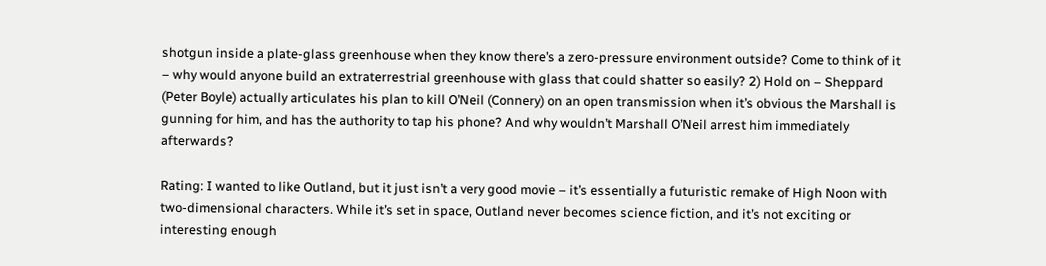shotgun inside a plate-glass greenhouse when they know there’s a zero-pressure environment outside? Come to think of it – why would anyone build an extraterrestrial greenhouse with glass that could shatter so easily? 2) Hold on – Sheppard (Peter Boyle) actually articulates his plan to kill O’Neil (Connery) on an open transmission when it’s obvious the Marshall is gunning for him, and has the authority to tap his phone? And why wouldn’t Marshall O’Neil arrest him immediately afterwards?

Rating: I wanted to like Outland, but it just isn’t a very good movie – it’s essentially a futuristic remake of High Noon with two-dimensional characters. While it’s set in space, Outland never becomes science fiction, and it’s not exciting or interesting enough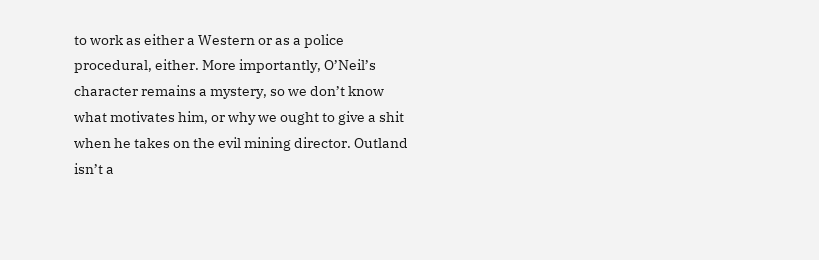to work as either a Western or as a police procedural, either. More importantly, O’Neil’s character remains a mystery, so we don’t know what motivates him, or why we ought to give a shit when he takes on the evil mining director. Outland isn’t a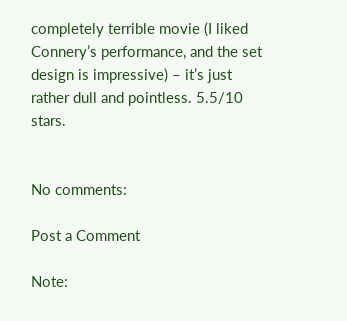completely terrible movie (I liked Connery’s performance, and the set design is impressive) – it’s just rather dull and pointless. 5.5/10 stars.


No comments:

Post a Comment

Note: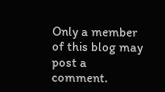Only a member of this blog may post a comment.